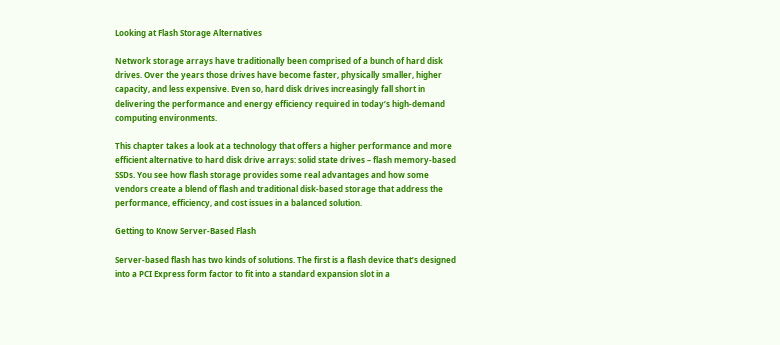Looking at Flash Storage Alternatives

Network storage arrays have traditionally been comprised of a bunch of hard disk drives. Over the years those drives have become faster, physically smaller, higher capacity, and less expensive. Even so, hard disk drives increasingly fall short in delivering the performance and energy efficiency required in today’s high-demand computing environments.

This chapter takes a look at a technology that offers a higher performance and more efficient alternative to hard disk drive arrays: solid state drives – flash memory-based SSDs. You see how flash storage provides some real advantages and how some vendors create a blend of flash and traditional disk-based storage that address the performance, efficiency, and cost issues in a balanced solution.

Getting to Know Server-Based Flash

Server-based flash has two kinds of solutions. The first is a flash device that’s designed into a PCI Express form factor to fit into a standard expansion slot in a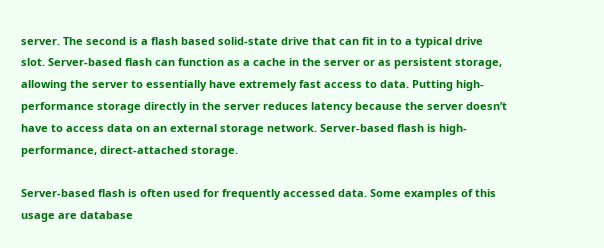server. The second is a flash based solid-state drive that can fit in to a typical drive slot. Server-based flash can function as a cache in the server or as persistent storage, allowing the server to essentially have extremely fast access to data. Putting high-performance storage directly in the server reduces latency because the server doesn’t have to access data on an external storage network. Server-based flash is high-performance, direct-attached storage.

Server-based flash is often used for frequently accessed data. Some examples of this usage are database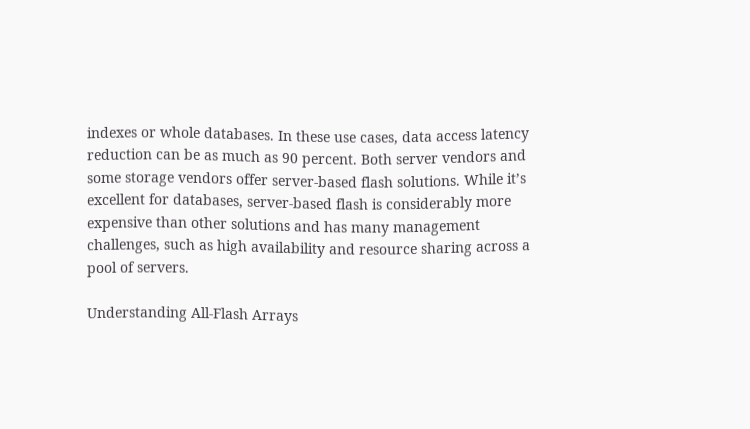indexes or whole databases. In these use cases, data access latency reduction can be as much as 90 percent. Both server vendors and some storage vendors offer server-based flash solutions. While it’s excellent for databases, server-based flash is considerably more expensive than other solutions and has many management challenges, such as high availability and resource sharing across a pool of servers.

Understanding All-Flash Arrays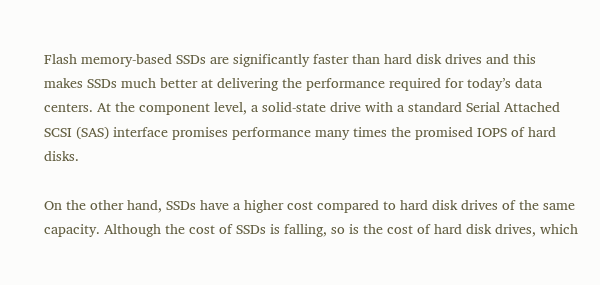Flash memory-based SSDs are significantly faster than hard disk drives and this makes SSDs much better at delivering the performance required for today’s data centers. At the component level, a solid-state drive with a standard Serial Attached SCSI (SAS) interface promises performance many times the promised IOPS of hard disks.

On the other hand, SSDs have a higher cost compared to hard disk drives of the same capacity. Although the cost of SSDs is falling, so is the cost of hard disk drives, which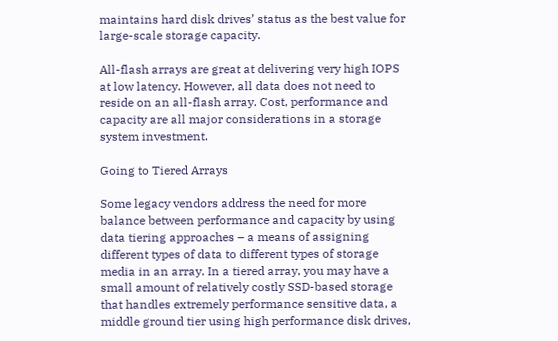maintains hard disk drives’ status as the best value for large-scale storage capacity.

All-flash arrays are great at delivering very high IOPS at low latency. However, all data does not need to reside on an all-flash array. Cost, performance and capacity are all major considerations in a storage system investment.

Going to Tiered Arrays

Some legacy vendors address the need for more balance between performance and capacity by using data tiering approaches – a means of assigning different types of data to different types of storage media in an array. In a tiered array, you may have a small amount of relatively costly SSD-based storage that handles extremely performance sensitive data, a middle ground tier using high performance disk drives,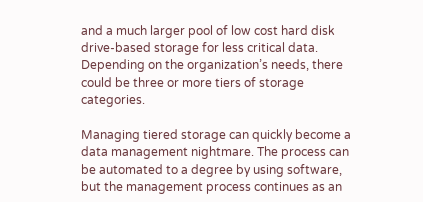and a much larger pool of low cost hard disk drive-based storage for less critical data. Depending on the organization’s needs, there could be three or more tiers of storage categories.

Managing tiered storage can quickly become a data management nightmare. The process can be automated to a degree by using software, but the management process continues as an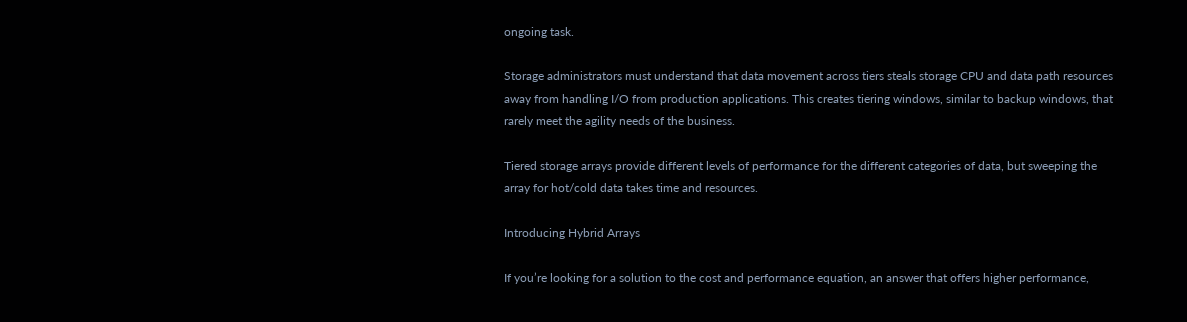ongoing task.

Storage administrators must understand that data movement across tiers steals storage CPU and data path resources away from handling I/O from production applications. This creates tiering windows, similar to backup windows, that rarely meet the agility needs of the business.

Tiered storage arrays provide different levels of performance for the different categories of data, but sweeping the array for hot/cold data takes time and resources.

Introducing Hybrid Arrays

If you’re looking for a solution to the cost and performance equation, an answer that offers higher performance,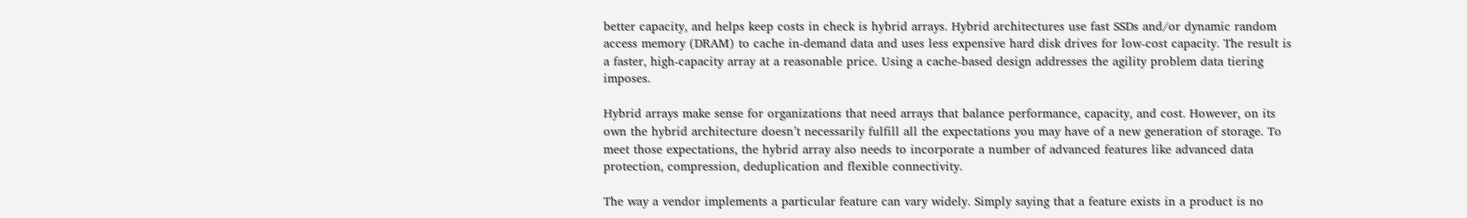better capacity, and helps keep costs in check is hybrid arrays. Hybrid architectures use fast SSDs and/or dynamic random access memory (DRAM) to cache in-demand data and uses less expensive hard disk drives for low-cost capacity. The result is a faster, high-capacity array at a reasonable price. Using a cache-based design addresses the agility problem data tiering imposes.

Hybrid arrays make sense for organizations that need arrays that balance performance, capacity, and cost. However, on its own the hybrid architecture doesn’t necessarily fulfill all the expectations you may have of a new generation of storage. To meet those expectations, the hybrid array also needs to incorporate a number of advanced features like advanced data protection, compression, deduplication and flexible connectivity.

The way a vendor implements a particular feature can vary widely. Simply saying that a feature exists in a product is no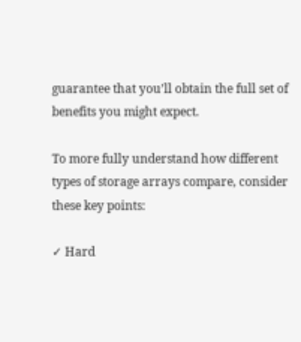guarantee that you’ll obtain the full set of benefits you might expect.

To more fully understand how different types of storage arrays compare, consider these key points:

✓ Hard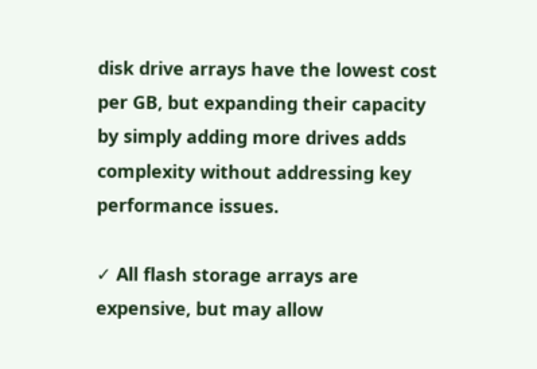disk drive arrays have the lowest cost per GB, but expanding their capacity by simply adding more drives adds complexity without addressing key performance issues.

✓ All flash storage arrays are expensive, but may allow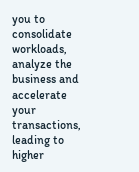you to consolidate workloads, analyze the business and accelerate your transactions, leading to higher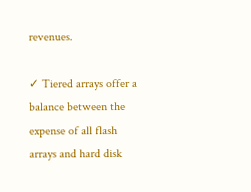revenues.

✓ Tiered arrays offer a balance between the expense of all flash arrays and hard disk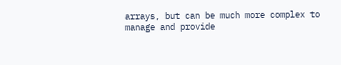arrays, but can be much more complex to manage and provide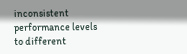inconsistent performance levels to different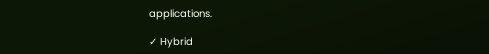applications.

✓ Hybrid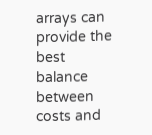arrays can provide the best balance between costs and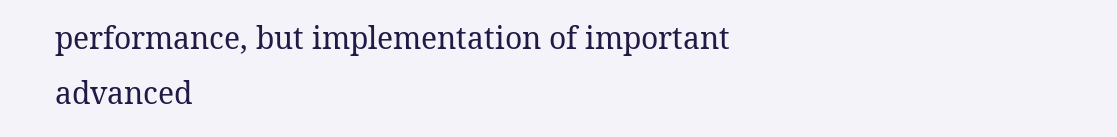performance, but implementation of important advanced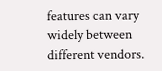features can vary widely between different vendors.